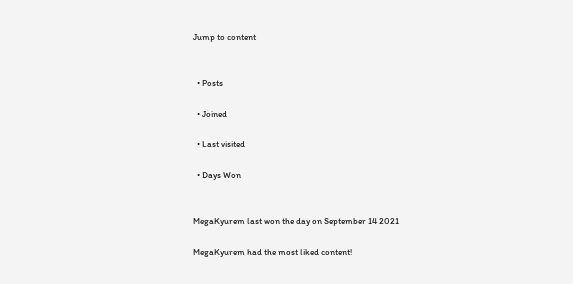Jump to content


  • Posts

  • Joined

  • Last visited

  • Days Won


MegaKyurem last won the day on September 14 2021

MegaKyurem had the most liked content!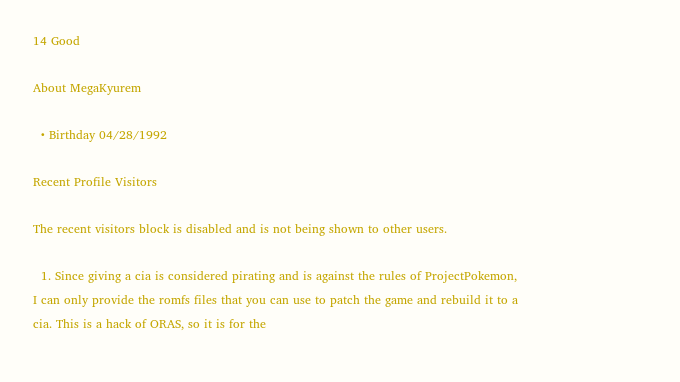14 Good

About MegaKyurem

  • Birthday 04/28/1992

Recent Profile Visitors

The recent visitors block is disabled and is not being shown to other users.

  1. Since giving a cia is considered pirating and is against the rules of ProjectPokemon, I can only provide the romfs files that you can use to patch the game and rebuild it to a cia. This is a hack of ORAS, so it is for the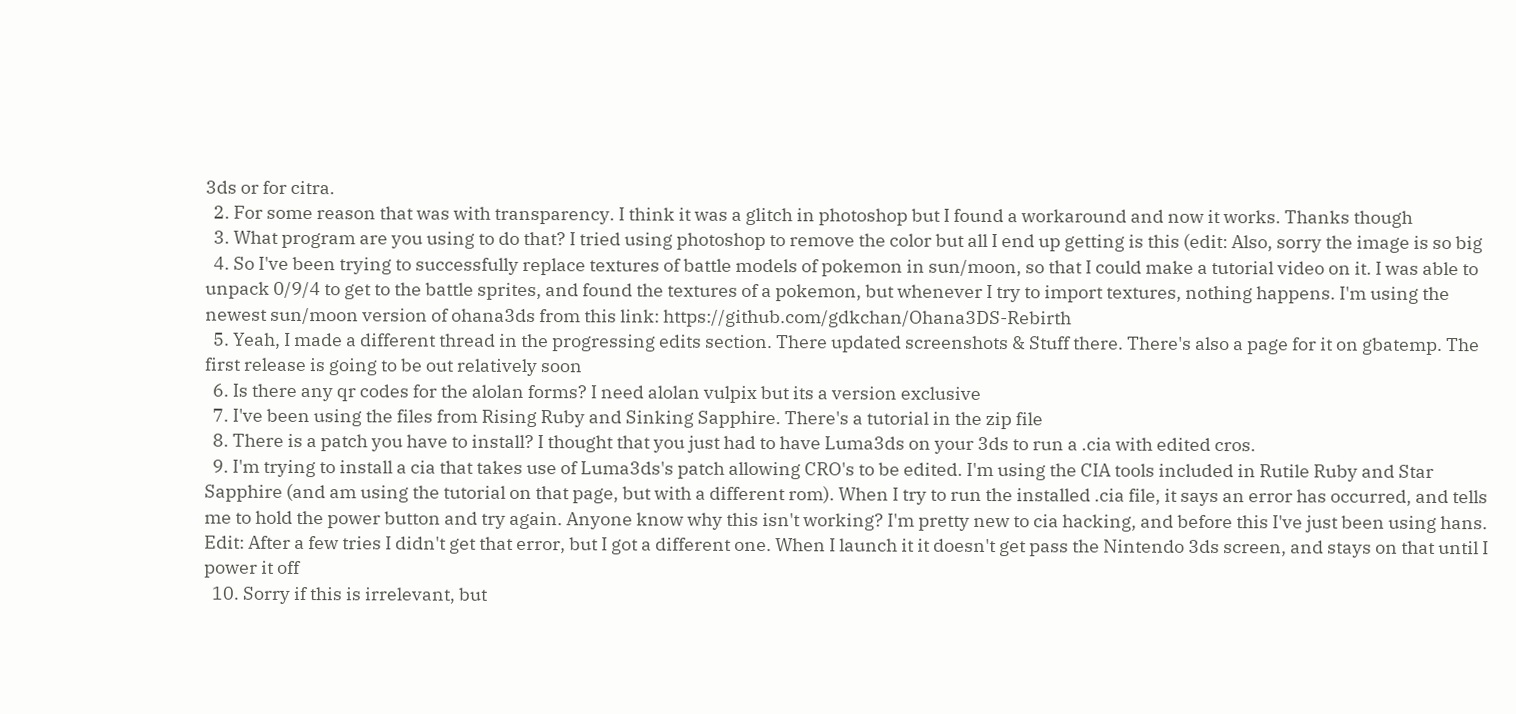3ds or for citra.
  2. For some reason that was with transparency. I think it was a glitch in photoshop but I found a workaround and now it works. Thanks though
  3. What program are you using to do that? I tried using photoshop to remove the color but all I end up getting is this (edit: Also, sorry the image is so big
  4. So I've been trying to successfully replace textures of battle models of pokemon in sun/moon, so that I could make a tutorial video on it. I was able to unpack 0/9/4 to get to the battle sprites, and found the textures of a pokemon, but whenever I try to import textures, nothing happens. I'm using the newest sun/moon version of ohana3ds from this link: https://github.com/gdkchan/Ohana3DS-Rebirth
  5. Yeah, I made a different thread in the progressing edits section. There updated screenshots & Stuff there. There's also a page for it on gbatemp. The first release is going to be out relatively soon
  6. Is there any qr codes for the alolan forms? I need alolan vulpix but its a version exclusive
  7. I've been using the files from Rising Ruby and Sinking Sapphire. There's a tutorial in the zip file
  8. There is a patch you have to install? I thought that you just had to have Luma3ds on your 3ds to run a .cia with edited cros.
  9. I'm trying to install a cia that takes use of Luma3ds's patch allowing CRO's to be edited. I'm using the CIA tools included in Rutile Ruby and Star Sapphire (and am using the tutorial on that page, but with a different rom). When I try to run the installed .cia file, it says an error has occurred, and tells me to hold the power button and try again. Anyone know why this isn't working? I'm pretty new to cia hacking, and before this I've just been using hans. Edit: After a few tries I didn't get that error, but I got a different one. When I launch it it doesn't get pass the Nintendo 3ds screen, and stays on that until I power it off
  10. Sorry if this is irrelevant, but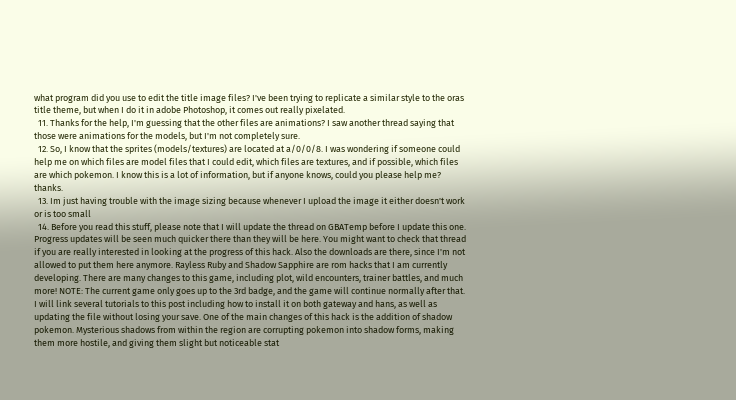what program did you use to edit the title image files? I've been trying to replicate a similar style to the oras title theme, but when I do it in adobe Photoshop, it comes out really pixelated.
  11. Thanks for the help, I'm guessing that the other files are animations? I saw another thread saying that those were animations for the models, but I'm not completely sure.
  12. So, I know that the sprites (models/textures) are located at a/0/0/8. I was wondering if someone could help me on which files are model files that I could edit, which files are textures, and if possible, which files are which pokemon. I know this is a lot of information, but if anyone knows, could you please help me? thanks.
  13. Im just having trouble with the image sizing because whenever I upload the image it either doesn't work or is too small
  14. Before you read this stuff, please note that I will update the thread on GBATemp before I update this one. Progress updates will be seen much quicker there than they will be here. You might want to check that thread if you are really interested in looking at the progress of this hack. Also the downloads are there, since I'm not allowed to put them here anymore. Rayless Ruby and Shadow Sapphire are rom hacks that I am currently developing. There are many changes to this game, including plot, wild encounters, trainer battles, and much more! NOTE: The current game only goes up to the 3rd badge, and the game will continue normally after that. I will link several tutorials to this post including how to install it on both gateway and hans, as well as updating the file without losing your save. One of the main changes of this hack is the addition of shadow pokemon. Mysterious shadows from within the region are corrupting pokemon into shadow forms, making them more hostile, and giving them slight but noticeable stat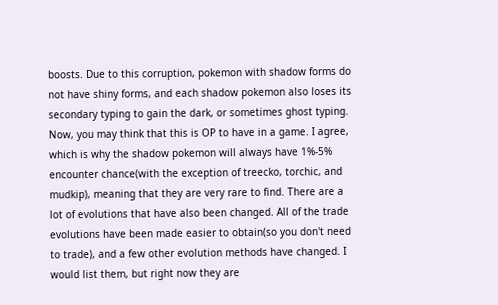boosts. Due to this corruption, pokemon with shadow forms do not have shiny forms, and each shadow pokemon also loses its secondary typing to gain the dark, or sometimes ghost typing. Now, you may think that this is OP to have in a game. I agree, which is why the shadow pokemon will always have 1%-5% encounter chance(with the exception of treecko, torchic, and mudkip), meaning that they are very rare to find. There are a lot of evolutions that have also been changed. All of the trade evolutions have been made easier to obtain(so you don't need to trade), and a few other evolution methods have changed. I would list them, but right now they are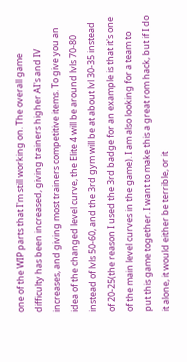one of the WIP parts that I'm still working on. The overall game difficulty has been increased, giving trainers higher AI's and IV increases, and giving most trainers competitive items. To give you an idea of the changed level curve, the Elite 4 will be around lvls 70-80 instead of lvls 50-60, and the 3rd gym will be at about lvl 30-35 instead of 20-25(the reason I used the 3rd badge for an example is that it's one of the main level curves in the game). I am also looking for a team to put this game together. I want to make this a great rom hack, but if I do it alone, it would either be terrible, or it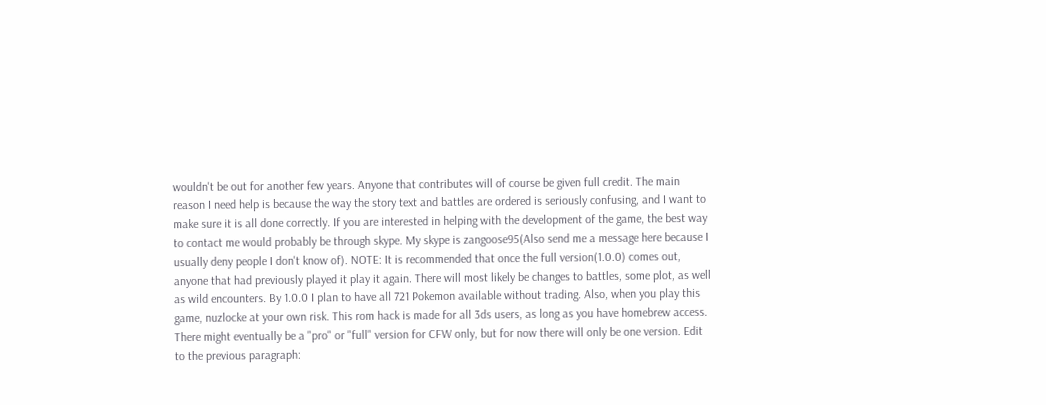wouldn't be out for another few years. Anyone that contributes will of course be given full credit. The main reason I need help is because the way the story text and battles are ordered is seriously confusing, and I want to make sure it is all done correctly. If you are interested in helping with the development of the game, the best way to contact me would probably be through skype. My skype is zangoose95(Also send me a message here because I usually deny people I don't know of). NOTE: It is recommended that once the full version(1.0.0) comes out, anyone that had previously played it play it again. There will most likely be changes to battles, some plot, as well as wild encounters. By 1.0.0 I plan to have all 721 Pokemon available without trading. Also, when you play this game, nuzlocke at your own risk. This rom hack is made for all 3ds users, as long as you have homebrew access. There might eventually be a "pro" or "full" version for CFW only, but for now there will only be one version. Edit to the previous paragraph: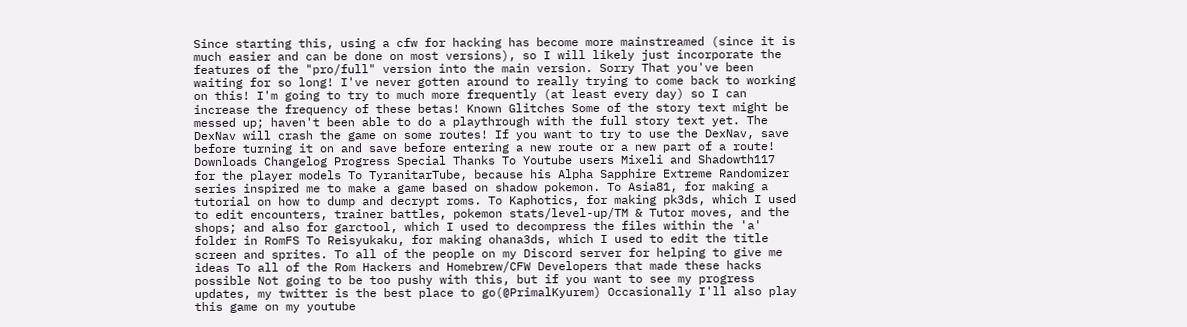Since starting this, using a cfw for hacking has become more mainstreamed (since it is much easier and can be done on most versions), so I will likely just incorporate the features of the "pro/full" version into the main version. Sorry That you've been waiting for so long! I've never gotten around to really trying to come back to working on this! I'm going to try to much more frequently (at least every day) so I can increase the frequency of these betas! Known Glitches Some of the story text might be messed up; haven't been able to do a playthrough with the full story text yet. The DexNav will crash the game on some routes! If you want to try to use the DexNav, save before turning it on and save before entering a new route or a new part of a route! Downloads Changelog Progress Special Thanks To Youtube users Mixeli and Shadowth117 for the player models To TyranitarTube, because his Alpha Sapphire Extreme Randomizer series inspired me to make a game based on shadow pokemon. To Asia81, for making a tutorial on how to dump and decrypt roms. To Kaphotics, for making pk3ds, which I used to edit encounters, trainer battles, pokemon stats/level-up/TM & Tutor moves, and the shops; and also for garctool, which I used to decompress the files within the 'a' folder in RomFS To Reisyukaku, for making ohana3ds, which I used to edit the title screen and sprites. To all of the people on my Discord server for helping to give me ideas To all of the Rom Hackers and Homebrew/CFW Developers that made these hacks possible Not going to be too pushy with this, but if you want to see my progress updates, my twitter is the best place to go(@PrimalKyurem) Occasionally I'll also play this game on my youtube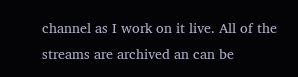channel as I work on it live. All of the streams are archived an can be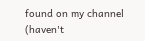found on my channel (haven't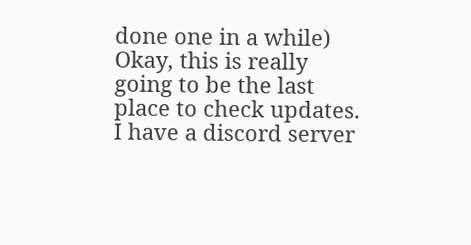done one in a while) Okay, this is really going to be the last place to check updates. I have a discord server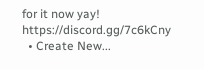for it now yay! https://discord.gg/7c6kCny
  • Create New...